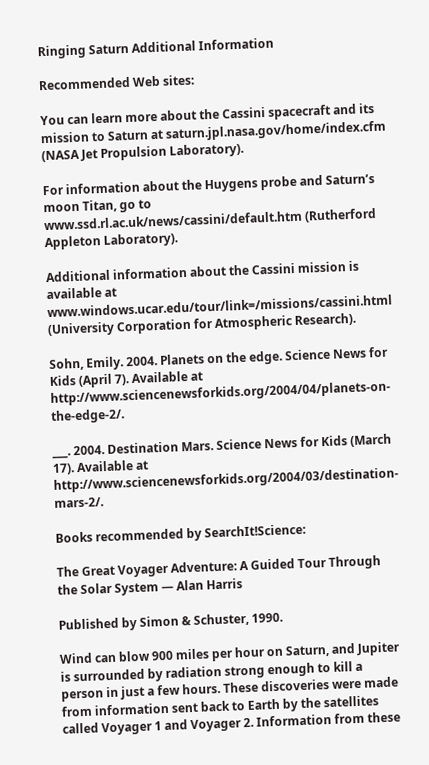Ringing Saturn Additional Information

Recommended Web sites:

You can learn more about the Cassini spacecraft and its mission to Saturn at saturn.jpl.nasa.gov/home/index.cfm (NASA Jet Propulsion Laboratory).

For information about the Huygens probe and Saturn’s moon Titan, go to www.ssd.rl.ac.uk/news/cassini/default.htm (Rutherford Appleton Laboratory).

Additional information about the Cassini mission is available at www.windows.ucar.edu/tour/link=/missions/cassini.html (University Corporation for Atmospheric Research).

Sohn, Emily. 2004. Planets on the edge. Science News for Kids (April 7). Available at http://www.sciencenewsforkids.org/2004/04/planets-on-the-edge-2/.

___. 2004. Destination Mars. Science News for Kids (March 17). Available at http://www.sciencenewsforkids.org/2004/03/destination-mars-2/.

Books recommended by SearchIt!Science:

The Great Voyager Adventure: A Guided Tour Through the Solar System — Alan Harris

Published by Simon & Schuster, 1990.

Wind can blow 900 miles per hour on Saturn, and Jupiter is surrounded by radiation strong enough to kill a person in just a few hours. These discoveries were made from information sent back to Earth by the satellites called Voyager 1 and Voyager 2. Information from these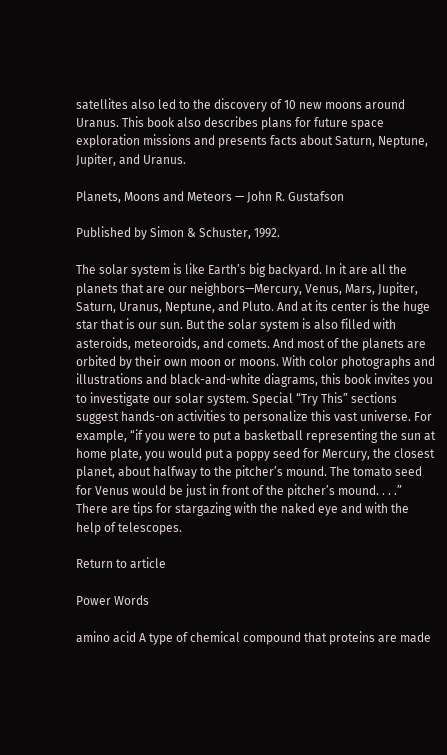satellites also led to the discovery of 10 new moons around Uranus. This book also describes plans for future space exploration missions and presents facts about Saturn, Neptune, Jupiter, and Uranus.

Planets, Moons and Meteors — John R. Gustafson

Published by Simon & Schuster, 1992.

The solar system is like Earth’s big backyard. In it are all the planets that are our neighbors—Mercury, Venus, Mars, Jupiter, Saturn, Uranus, Neptune, and Pluto. And at its center is the huge star that is our sun. But the solar system is also filled with asteroids, meteoroids, and comets. And most of the planets are orbited by their own moon or moons. With color photographs and illustrations and black-and-white diagrams, this book invites you to investigate our solar system. Special “Try This” sections suggest hands-on activities to personalize this vast universe. For example, “if you were to put a basketball representing the sun at home plate, you would put a poppy seed for Mercury, the closest planet, about halfway to the pitcher’s mound. The tomato seed for Venus would be just in front of the pitcher’s mound. . . .” There are tips for stargazing with the naked eye and with the help of telescopes.

Return to article

Power Words

amino acid A type of chemical compound that proteins are made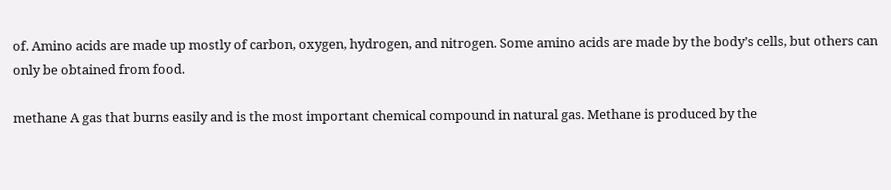of. Amino acids are made up mostly of carbon, oxygen, hydrogen, and nitrogen. Some amino acids are made by the body’s cells, but others can only be obtained from food.

methane A gas that burns easily and is the most important chemical compound in natural gas. Methane is produced by the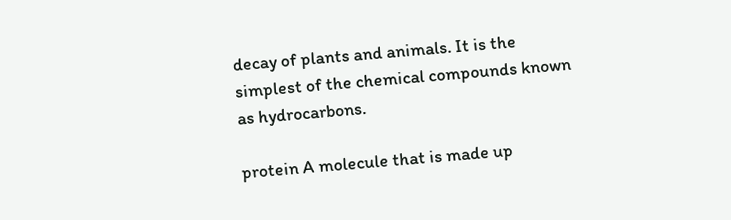decay of plants and animals. It is the simplest of the chemical compounds known as hydrocarbons.

protein A molecule that is made up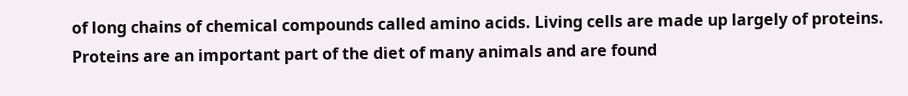of long chains of chemical compounds called amino acids. Living cells are made up largely of proteins. Proteins are an important part of the diet of many animals and are found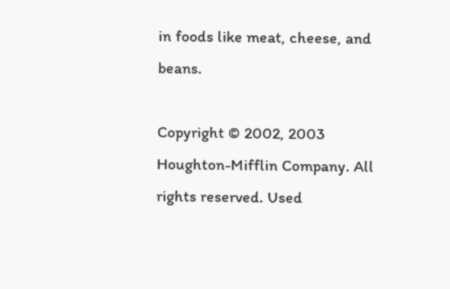in foods like meat, cheese, and beans.

Copyright © 2002, 2003 Houghton-Mifflin Company. All rights reserved. Used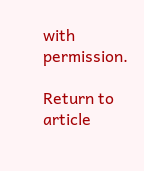with permission.

Return to article